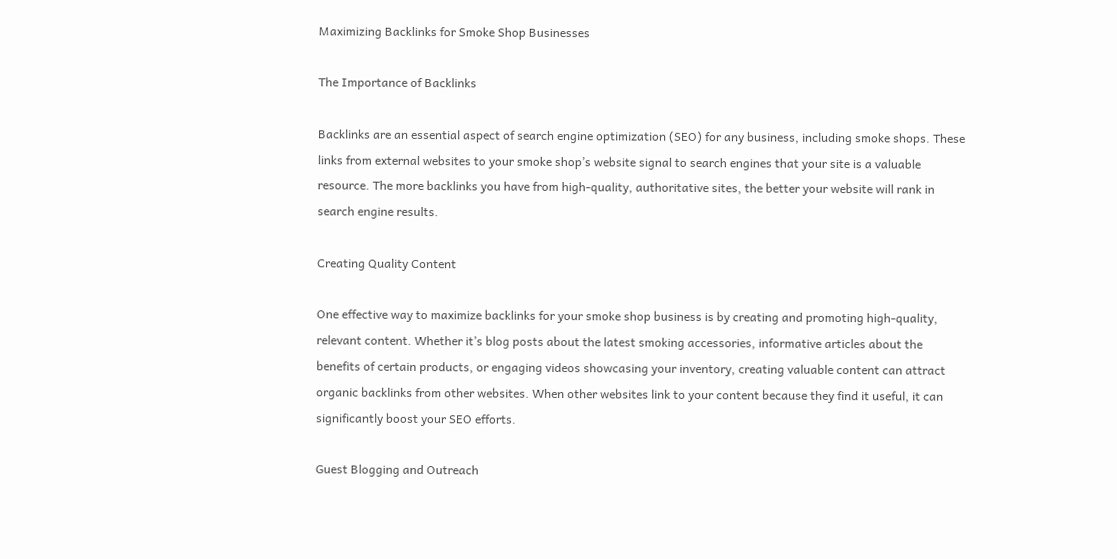Maximizing Backlinks for Smoke Shop Businesses

The Importance of Backlinks

Backlinks are an essential aspect of search engine optimization (SEO) for any business, including smoke shops. These links from external websites to your smoke shop’s website signal to search engines that your site is a valuable resource. The more backlinks you have from high-quality, authoritative sites, the better your website will rank in search engine results.

Creating Quality Content

One effective way to maximize backlinks for your smoke shop business is by creating and promoting high-quality, relevant content. Whether it’s blog posts about the latest smoking accessories, informative articles about the benefits of certain products, or engaging videos showcasing your inventory, creating valuable content can attract organic backlinks from other websites. When other websites link to your content because they find it useful, it can significantly boost your SEO efforts.

Guest Blogging and Outreach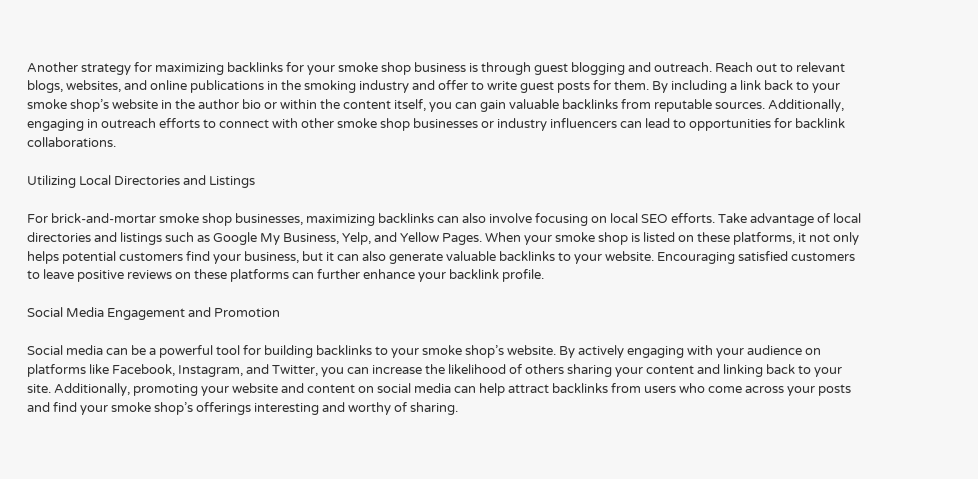Another strategy for maximizing backlinks for your smoke shop business is through guest blogging and outreach. Reach out to relevant blogs, websites, and online publications in the smoking industry and offer to write guest posts for them. By including a link back to your smoke shop’s website in the author bio or within the content itself, you can gain valuable backlinks from reputable sources. Additionally, engaging in outreach efforts to connect with other smoke shop businesses or industry influencers can lead to opportunities for backlink collaborations.

Utilizing Local Directories and Listings

For brick-and-mortar smoke shop businesses, maximizing backlinks can also involve focusing on local SEO efforts. Take advantage of local directories and listings such as Google My Business, Yelp, and Yellow Pages. When your smoke shop is listed on these platforms, it not only helps potential customers find your business, but it can also generate valuable backlinks to your website. Encouraging satisfied customers to leave positive reviews on these platforms can further enhance your backlink profile.

Social Media Engagement and Promotion

Social media can be a powerful tool for building backlinks to your smoke shop’s website. By actively engaging with your audience on platforms like Facebook, Instagram, and Twitter, you can increase the likelihood of others sharing your content and linking back to your site. Additionally, promoting your website and content on social media can help attract backlinks from users who come across your posts and find your smoke shop’s offerings interesting and worthy of sharing.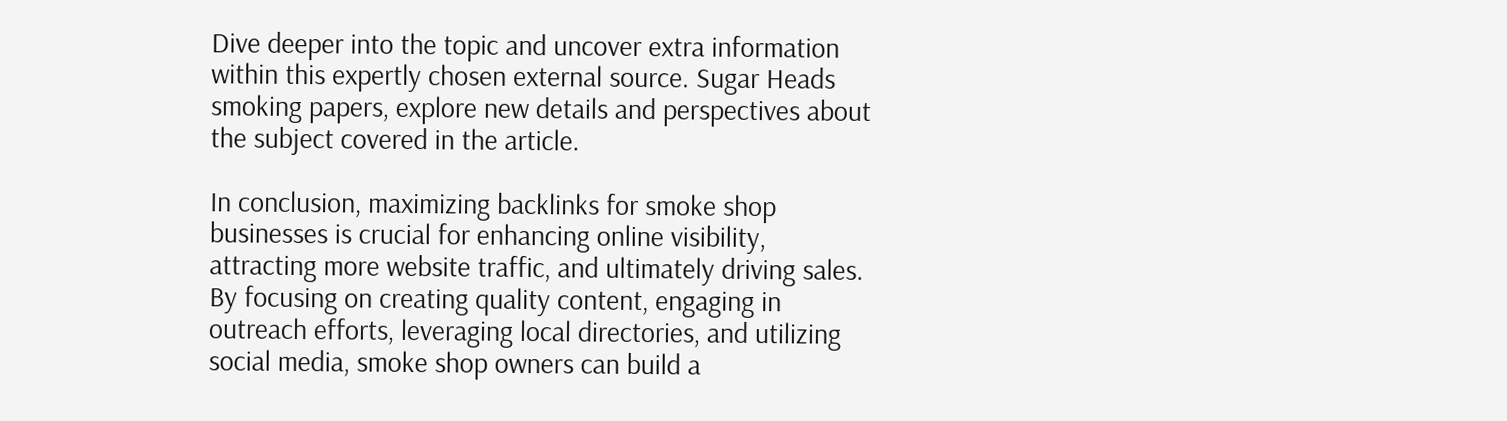Dive deeper into the topic and uncover extra information within this expertly chosen external source. Sugar Heads smoking papers, explore new details and perspectives about the subject covered in the article.

In conclusion, maximizing backlinks for smoke shop businesses is crucial for enhancing online visibility, attracting more website traffic, and ultimately driving sales. By focusing on creating quality content, engaging in outreach efforts, leveraging local directories, and utilizing social media, smoke shop owners can build a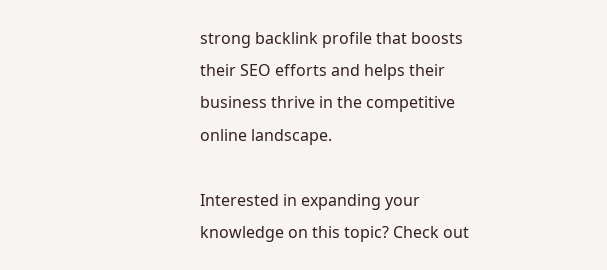strong backlink profile that boosts their SEO efforts and helps their business thrive in the competitive online landscape.

Interested in expanding your knowledge on this topic? Check out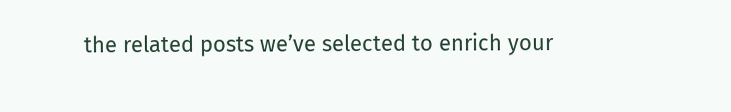the related posts we’ve selected to enrich your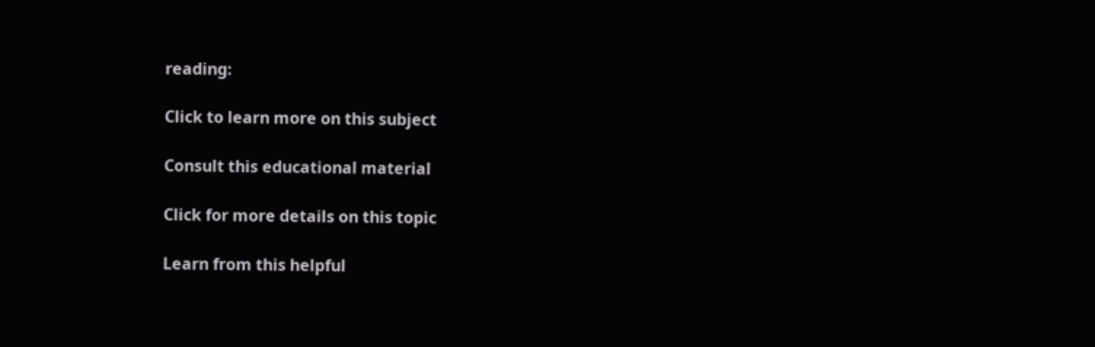reading:

Click to learn more on this subject

Consult this educational material

Click for more details on this topic

Learn from this helpful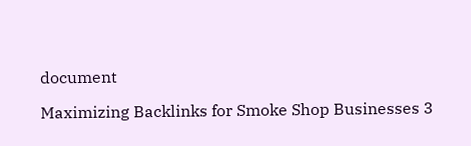document

Maximizing Backlinks for Smoke Shop Businesses 3